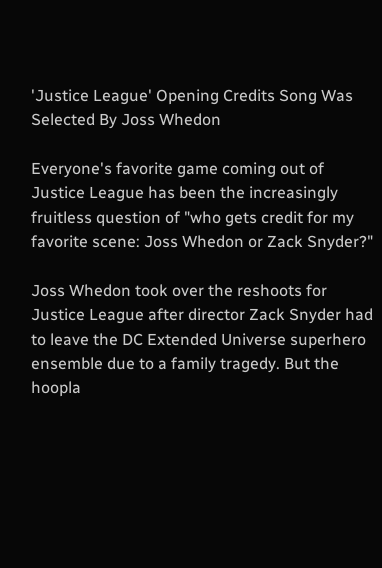'Justice League' Opening Credits Song Was Selected By Joss Whedon

Everyone's favorite game coming out of Justice League has been the increasingly fruitless question of "who gets credit for my favorite scene: Joss Whedon or Zack Snyder?"

Joss Whedon took over the reshoots for Justice League after director Zack Snyder had to leave the DC Extended Universe superhero ensemble due to a family tragedy. But the hoopla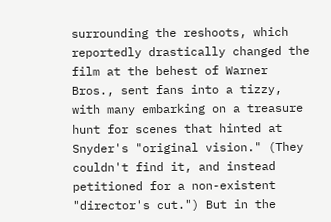surrounding the reshoots, which reportedly drastically changed the film at the behest of Warner Bros., sent fans into a tizzy, with many embarking on a treasure hunt for scenes that hinted at Snyder's "original vision." (They couldn't find it, and instead petitioned for a non-existent "director's cut.") But in the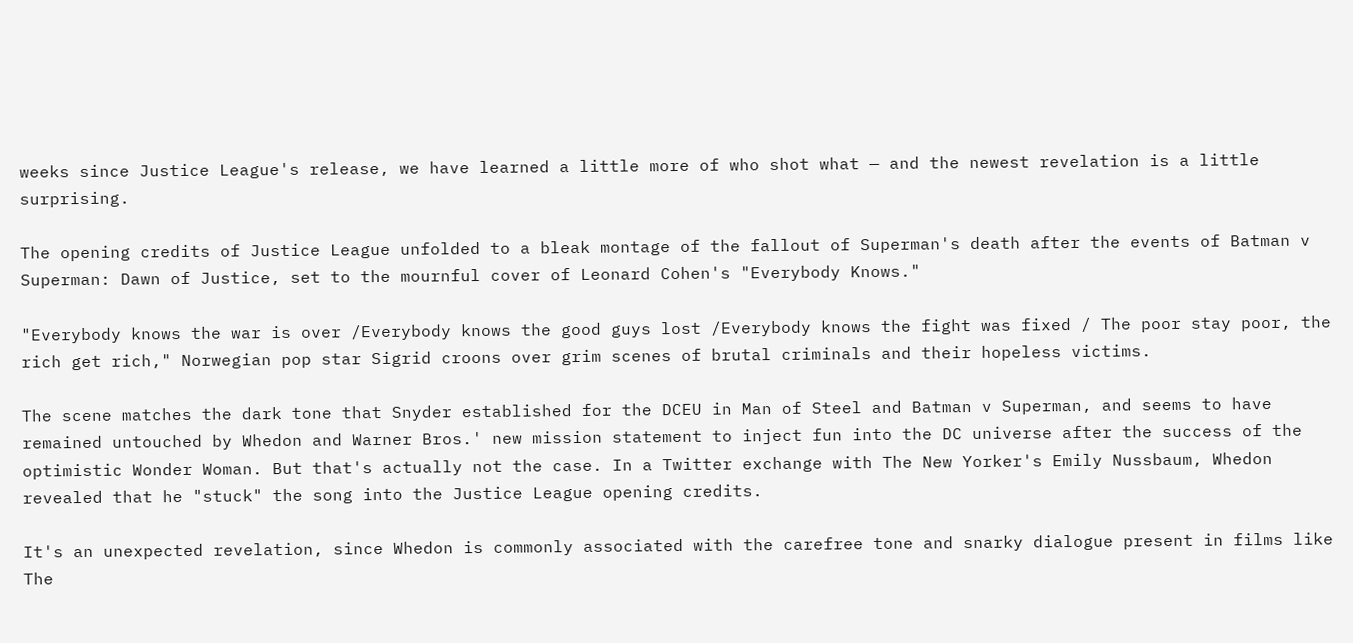weeks since Justice League's release, we have learned a little more of who shot what — and the newest revelation is a little surprising.

The opening credits of Justice League unfolded to a bleak montage of the fallout of Superman's death after the events of Batman v Superman: Dawn of Justice, set to the mournful cover of Leonard Cohen's "Everybody Knows."

"Everybody knows the war is over /Everybody knows the good guys lost /Everybody knows the fight was fixed / The poor stay poor, the rich get rich," Norwegian pop star Sigrid croons over grim scenes of brutal criminals and their hopeless victims.

The scene matches the dark tone that Snyder established for the DCEU in Man of Steel and Batman v Superman, and seems to have remained untouched by Whedon and Warner Bros.' new mission statement to inject fun into the DC universe after the success of the optimistic Wonder Woman. But that's actually not the case. In a Twitter exchange with The New Yorker's Emily Nussbaum, Whedon revealed that he "stuck" the song into the Justice League opening credits.

It's an unexpected revelation, since Whedon is commonly associated with the carefree tone and snarky dialogue present in films like The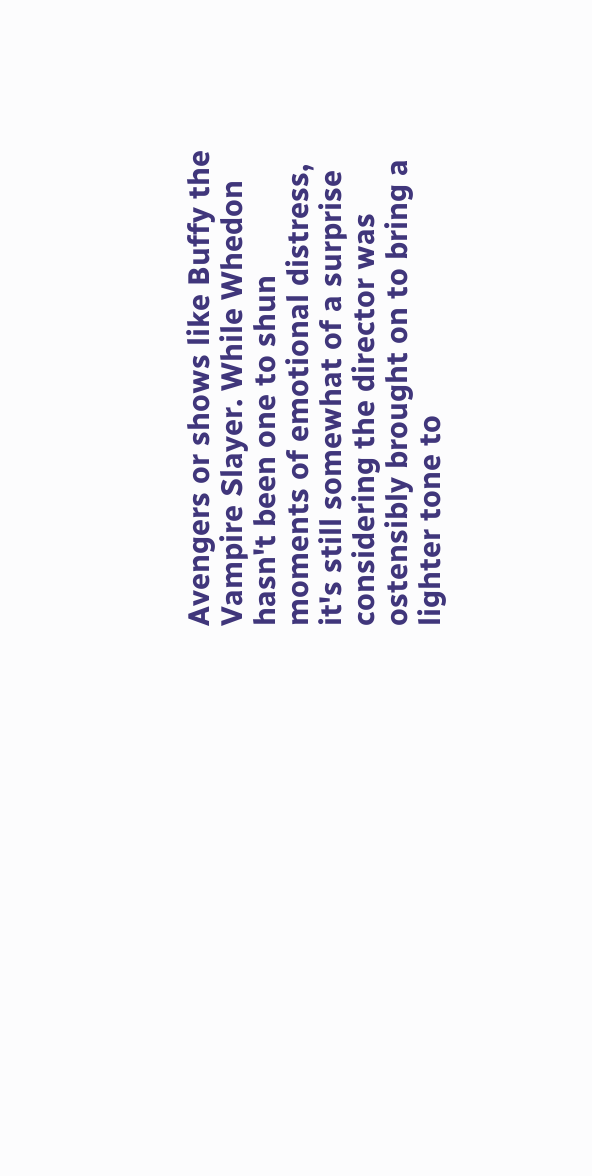Avengers or shows like Buffy the Vampire Slayer. While Whedon hasn't been one to shun moments of emotional distress, it's still somewhat of a surprise considering the director was ostensibly brought on to bring a lighter tone to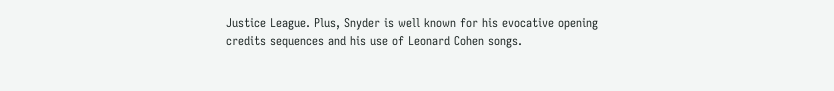Justice League. Plus, Snyder is well known for his evocative opening credits sequences and his use of Leonard Cohen songs.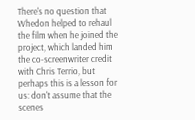There's no question that Whedon helped to rehaul the film when he joined the project, which landed him the co-screenwriter credit with Chris Terrio, but perhaps this is a lesson for us: don't assume that the scenes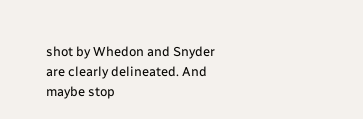shot by Whedon and Snyder are clearly delineated. And maybe stop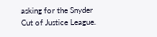asking for the Snyder Cut of Justice League.